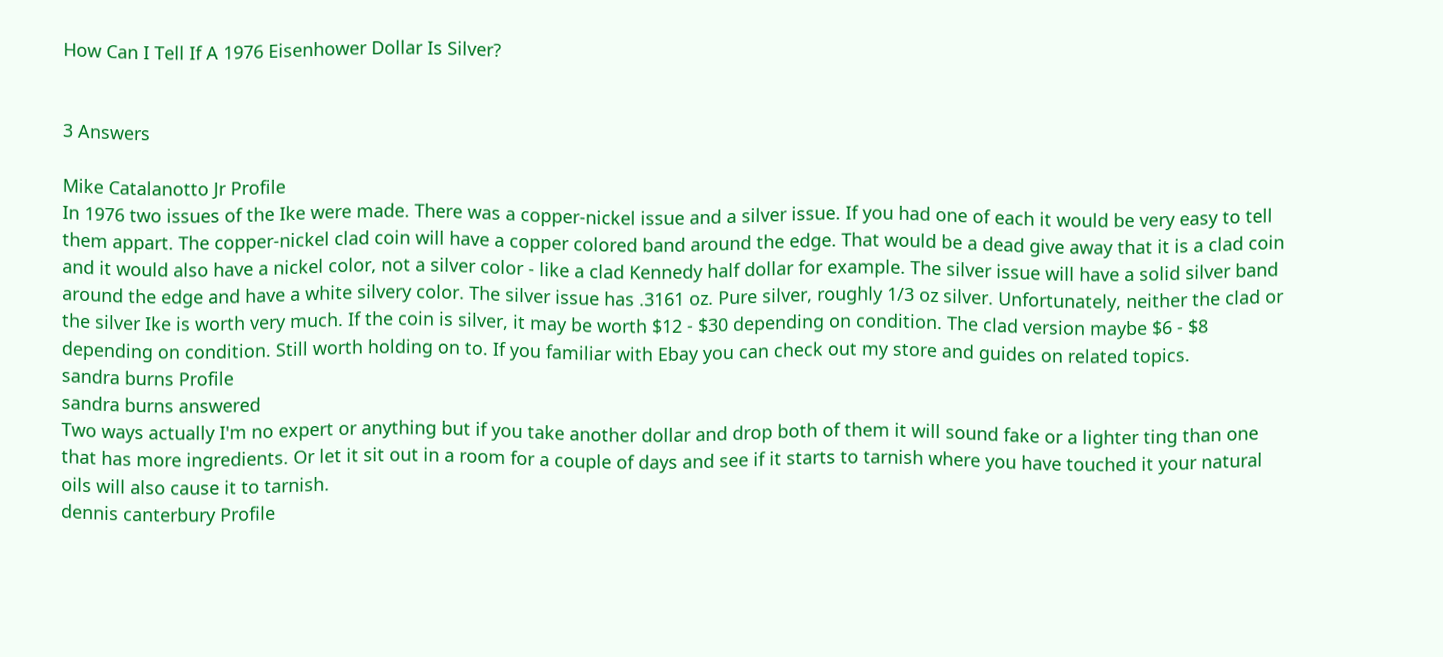How Can I Tell If A 1976 Eisenhower Dollar Is Silver?


3 Answers

Mike Catalanotto Jr Profile
In 1976 two issues of the Ike were made. There was a copper-nickel issue and a silver issue. If you had one of each it would be very easy to tell them appart. The copper-nickel clad coin will have a copper colored band around the edge. That would be a dead give away that it is a clad coin and it would also have a nickel color, not a silver color - like a clad Kennedy half dollar for example. The silver issue will have a solid silver band around the edge and have a white silvery color. The silver issue has .3161 oz. Pure silver, roughly 1/3 oz silver. Unfortunately, neither the clad or the silver Ike is worth very much. If the coin is silver, it may be worth $12 - $30 depending on condition. The clad version maybe $6 - $8 depending on condition. Still worth holding on to. If you familiar with Ebay you can check out my store and guides on related topics.
sandra burns Profile
sandra burns answered
Two ways actually I'm no expert or anything but if you take another dollar and drop both of them it will sound fake or a lighter ting than one that has more ingredients. Or let it sit out in a room for a couple of days and see if it starts to tarnish where you have touched it your natural oils will also cause it to tarnish.
dennis canterbury Profile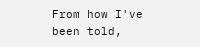From how I've been told,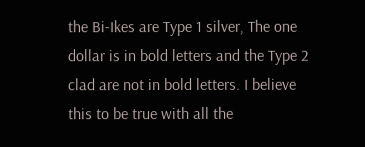the Bi-Ikes are Type 1 silver, The one dollar is in bold letters and the Type 2 clad are not in bold letters. I believe this to be true with all the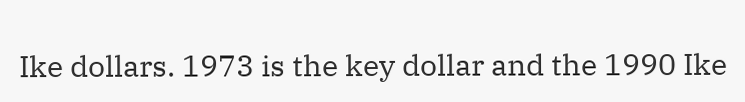Ike dollars. 1973 is the key dollar and the 1990 Ike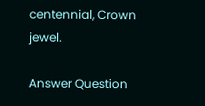centennial, Crown jewel.

Answer Question